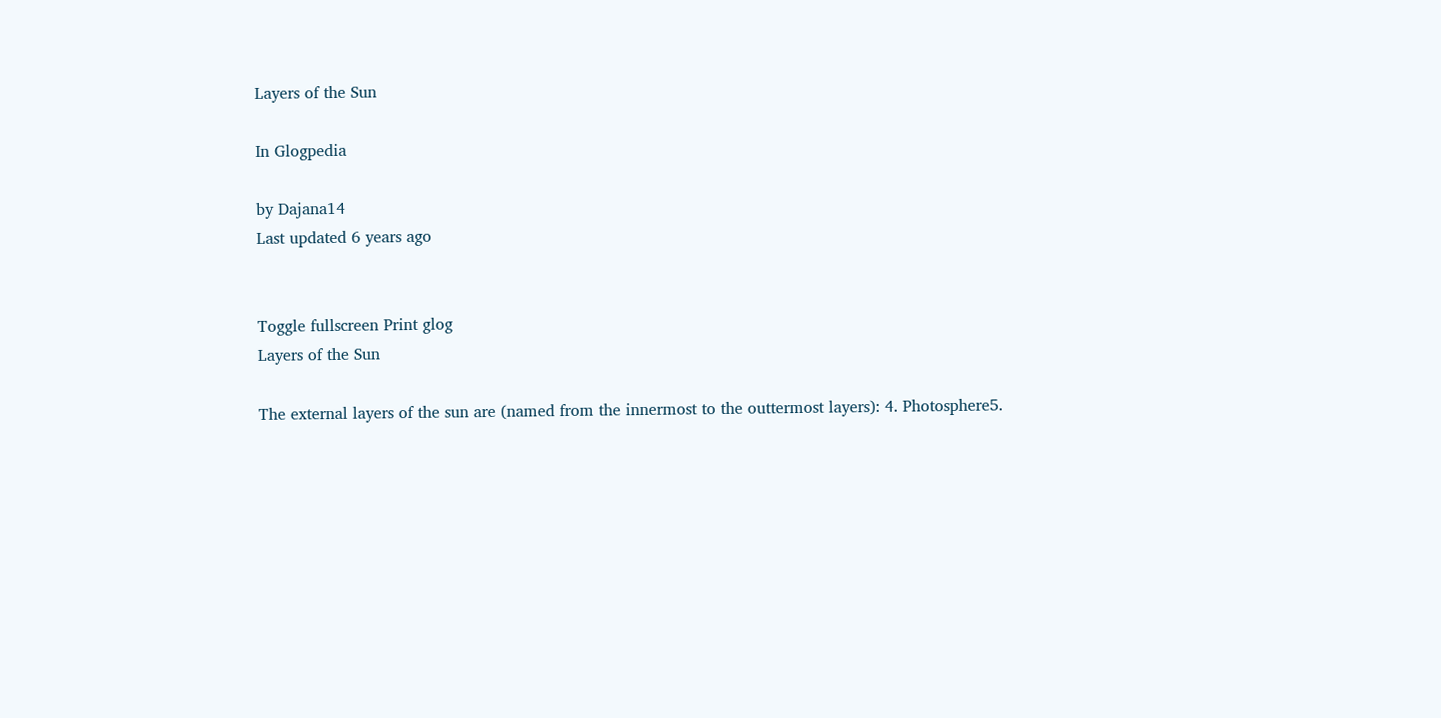Layers of the Sun

In Glogpedia

by Dajana14
Last updated 6 years ago


Toggle fullscreen Print glog
Layers of the Sun

The external layers of the sun are (named from the innermost to the outtermost layers): 4. Photosphere5.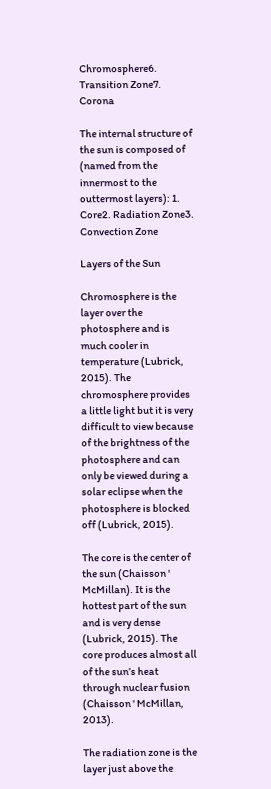Chromosphere6. Transition Zone7. Corona

The internal structure of the sun is composed of (named from the innermost to the outtermost layers): 1. Core2. Radiation Zone3. Convection Zone

Layers of the Sun

Chromosphere is the layer over the photosphere and is much cooler in temperature (Lubrick, 2015). The chromosphere provides a little light but it is very difficult to view because of the brightness of the photosphere and can only be viewed during a solar eclipse when the photosphere is blocked off (Lubrick, 2015).

The core is the center of the sun (Chaisson ' McMillan). It is the hottest part of the sun and is very dense (Lubrick, 2015). The core produces almost all of the sun’s heat through nuclear fusion (Chaisson ' McMillan, 2013).

The radiation zone is the layer just above the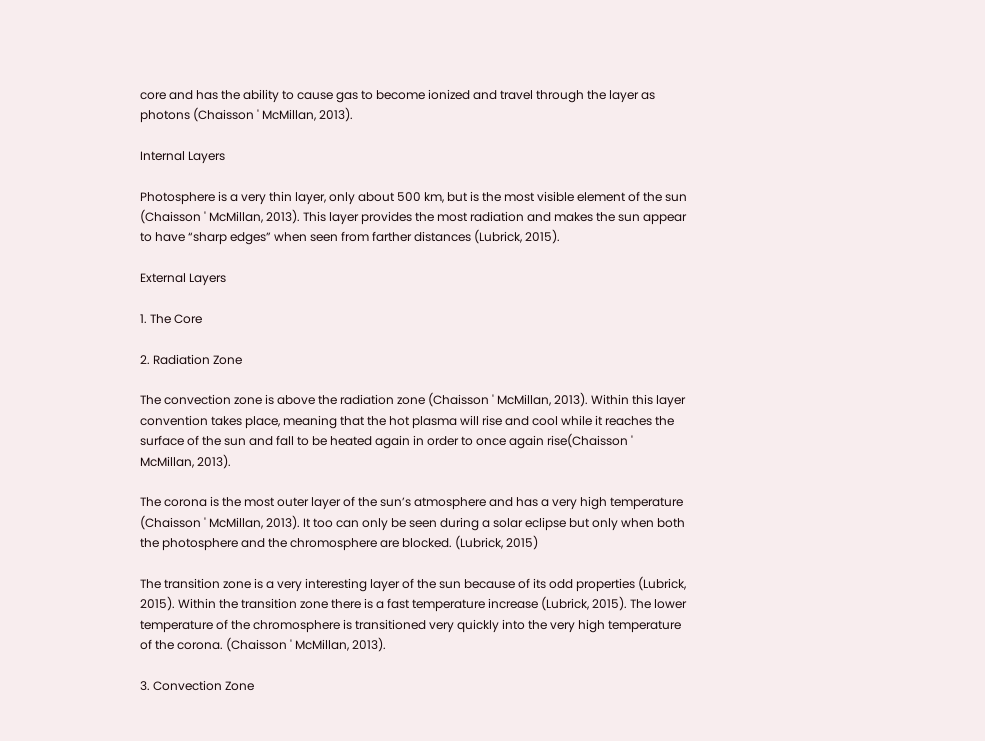core and has the ability to cause gas to become ionized and travel through the layer as photons (Chaisson ' McMillan, 2013).

Internal Layers

Photosphere is a very thin layer, only about 500 km, but is the most visible element of the sun (Chaisson ' McMillan, 2013). This layer provides the most radiation and makes the sun appear to have “sharp edges” when seen from farther distances (Lubrick, 2015).

External Layers

1. The Core

2. Radiation Zone

The convection zone is above the radiation zone (Chaisson ' McMillan, 2013). Within this layer convention takes place, meaning that the hot plasma will rise and cool while it reaches the surface of the sun and fall to be heated again in order to once again rise(Chaisson ' McMillan, 2013).

The corona is the most outer layer of the sun’s atmosphere and has a very high temperature (Chaisson ' McMillan, 2013). It too can only be seen during a solar eclipse but only when both the photosphere and the chromosphere are blocked. (Lubrick, 2015)

The transition zone is a very interesting layer of the sun because of its odd properties (Lubrick, 2015). Within the transition zone there is a fast temperature increase (Lubrick, 2015). The lower temperature of the chromosphere is transitioned very quickly into the very high temperature of the corona. (Chaisson ' McMillan, 2013).

3. Convection Zone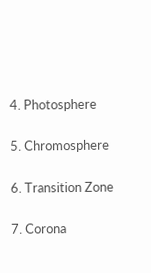4. Photosphere

5. Chromosphere

6. Transition Zone

7. Corona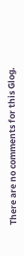There are no comments for this Glog.